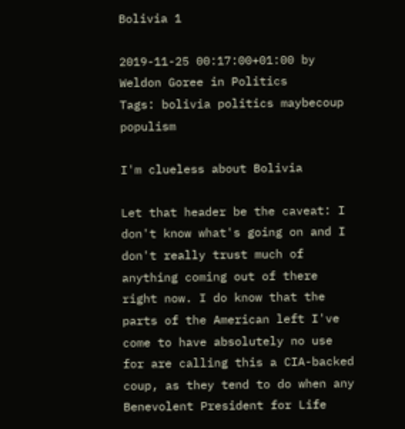Bolivia 1

2019-11-25 00:17:00+01:00 by Weldon Goree in Politics
Tags: bolivia politics maybecoup populism

I'm clueless about Bolivia

Let that header be the caveat: I don't know what's going on and I don't really trust much of anything coming out of there right now. I do know that the parts of the American left I've come to have absolutely no use for are calling this a CIA-backed coup, as they tend to do when any Benevolent President for Life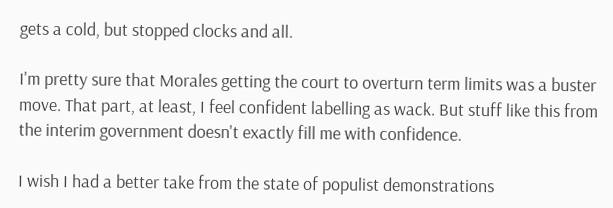gets a cold, but stopped clocks and all.

I'm pretty sure that Morales getting the court to overturn term limits was a buster move. That part, at least, I feel confident labelling as wack. But stuff like this from the interim government doesn't exactly fill me with confidence.

I wish I had a better take from the state of populist demonstrations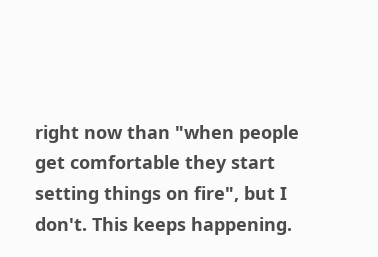right now than "when people get comfortable they start setting things on fire", but I don't. This keeps happening.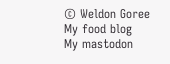© Weldon Goree
My food blog
My mastodon